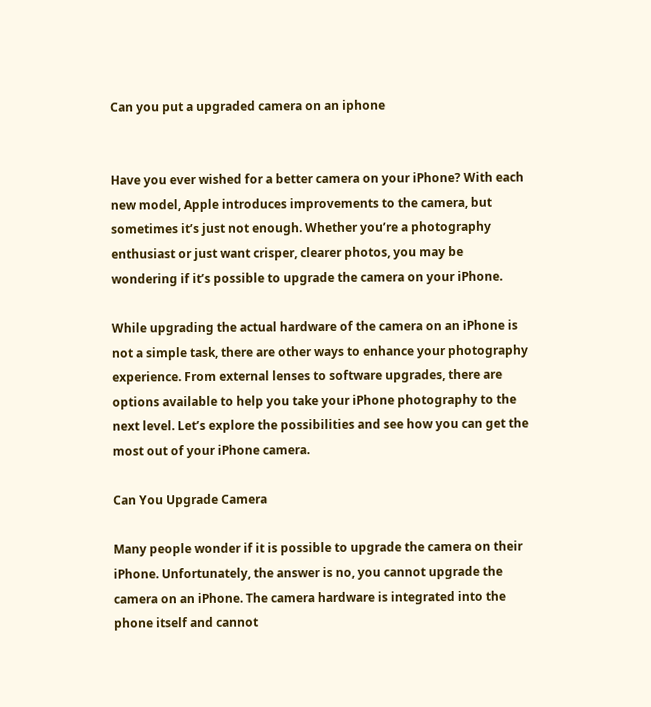Can you put a upgraded camera on an iphone


Have you ever wished for a better camera on your iPhone? With each new model, Apple introduces improvements to the camera, but sometimes it’s just not enough. Whether you’re a photography enthusiast or just want crisper, clearer photos, you may be wondering if it’s possible to upgrade the camera on your iPhone.

While upgrading the actual hardware of the camera on an iPhone is not a simple task, there are other ways to enhance your photography experience. From external lenses to software upgrades, there are options available to help you take your iPhone photography to the next level. Let’s explore the possibilities and see how you can get the most out of your iPhone camera.

Can You Upgrade Camera

Many people wonder if it is possible to upgrade the camera on their iPhone. Unfortunately, the answer is no, you cannot upgrade the camera on an iPhone. The camera hardware is integrated into the phone itself and cannot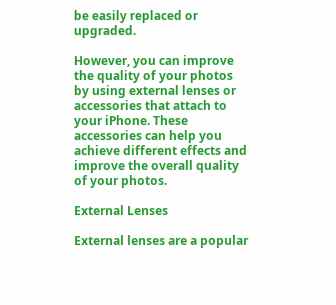be easily replaced or upgraded.

However, you can improve the quality of your photos by using external lenses or accessories that attach to your iPhone. These accessories can help you achieve different effects and improve the overall quality of your photos.

External Lenses

External lenses are a popular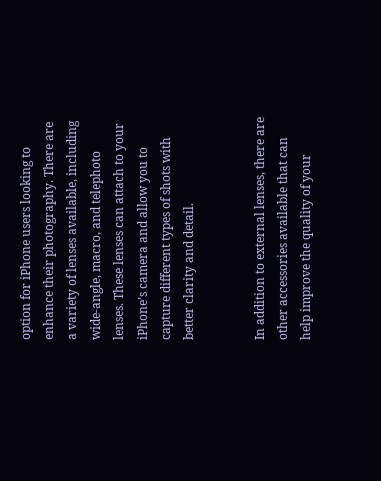option for iPhone users looking to enhance their photography. There are a variety of lenses available, including wide-angle, macro, and telephoto lenses. These lenses can attach to your iPhone’s camera and allow you to capture different types of shots with better clarity and detail.


In addition to external lenses, there are other accessories available that can help improve the quality of your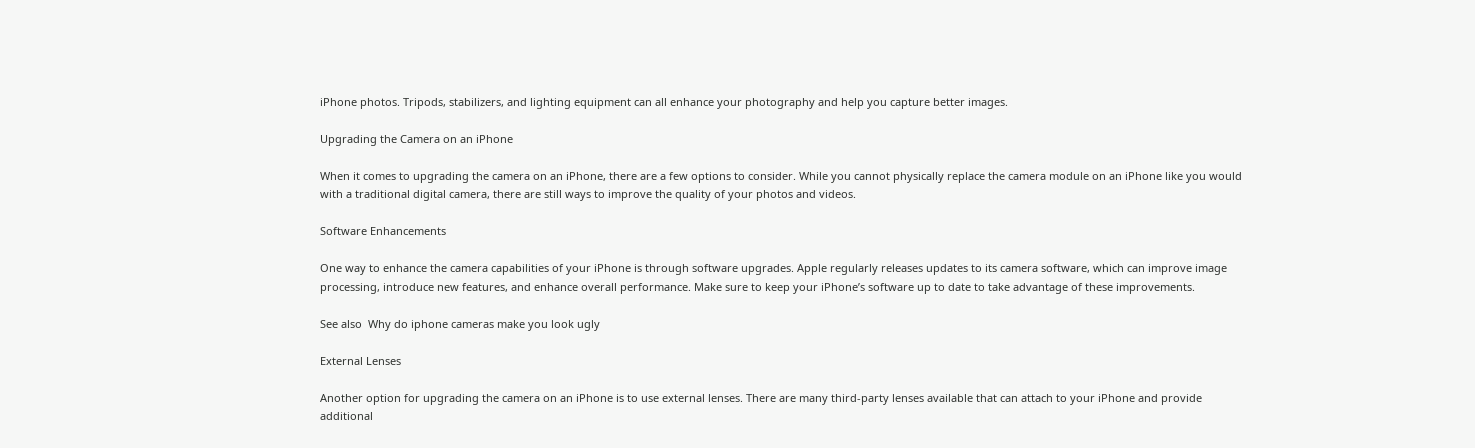iPhone photos. Tripods, stabilizers, and lighting equipment can all enhance your photography and help you capture better images.

Upgrading the Camera on an iPhone

When it comes to upgrading the camera on an iPhone, there are a few options to consider. While you cannot physically replace the camera module on an iPhone like you would with a traditional digital camera, there are still ways to improve the quality of your photos and videos.

Software Enhancements

One way to enhance the camera capabilities of your iPhone is through software upgrades. Apple regularly releases updates to its camera software, which can improve image processing, introduce new features, and enhance overall performance. Make sure to keep your iPhone’s software up to date to take advantage of these improvements.

See also  Why do iphone cameras make you look ugly

External Lenses

Another option for upgrading the camera on an iPhone is to use external lenses. There are many third-party lenses available that can attach to your iPhone and provide additional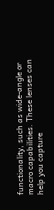functionality, such as wide-angle or macro capabilities. These lenses can help you capture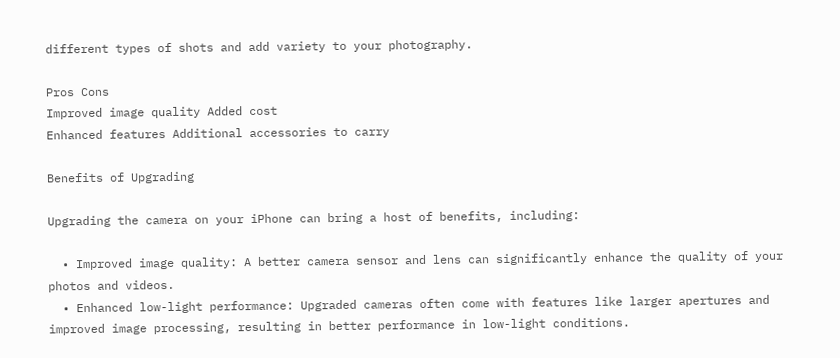different types of shots and add variety to your photography.

Pros Cons
Improved image quality Added cost
Enhanced features Additional accessories to carry

Benefits of Upgrading

Upgrading the camera on your iPhone can bring a host of benefits, including:

  • Improved image quality: A better camera sensor and lens can significantly enhance the quality of your photos and videos.
  • Enhanced low-light performance: Upgraded cameras often come with features like larger apertures and improved image processing, resulting in better performance in low-light conditions.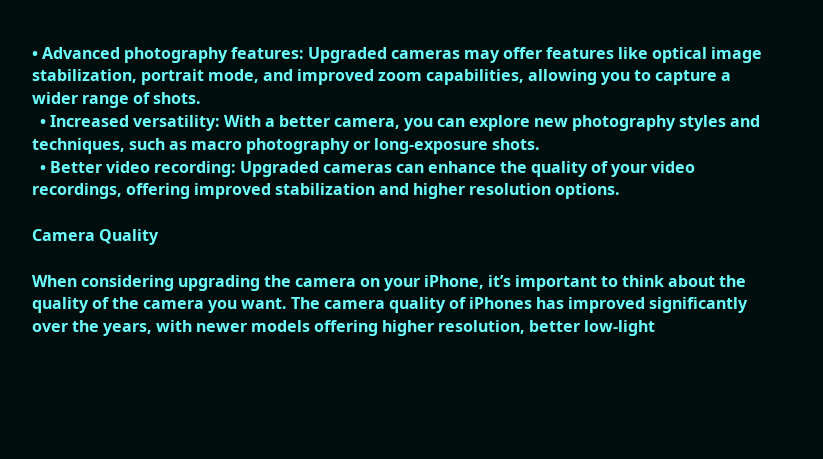• Advanced photography features: Upgraded cameras may offer features like optical image stabilization, portrait mode, and improved zoom capabilities, allowing you to capture a wider range of shots.
  • Increased versatility: With a better camera, you can explore new photography styles and techniques, such as macro photography or long-exposure shots.
  • Better video recording: Upgraded cameras can enhance the quality of your video recordings, offering improved stabilization and higher resolution options.

Camera Quality

When considering upgrading the camera on your iPhone, it’s important to think about the quality of the camera you want. The camera quality of iPhones has improved significantly over the years, with newer models offering higher resolution, better low-light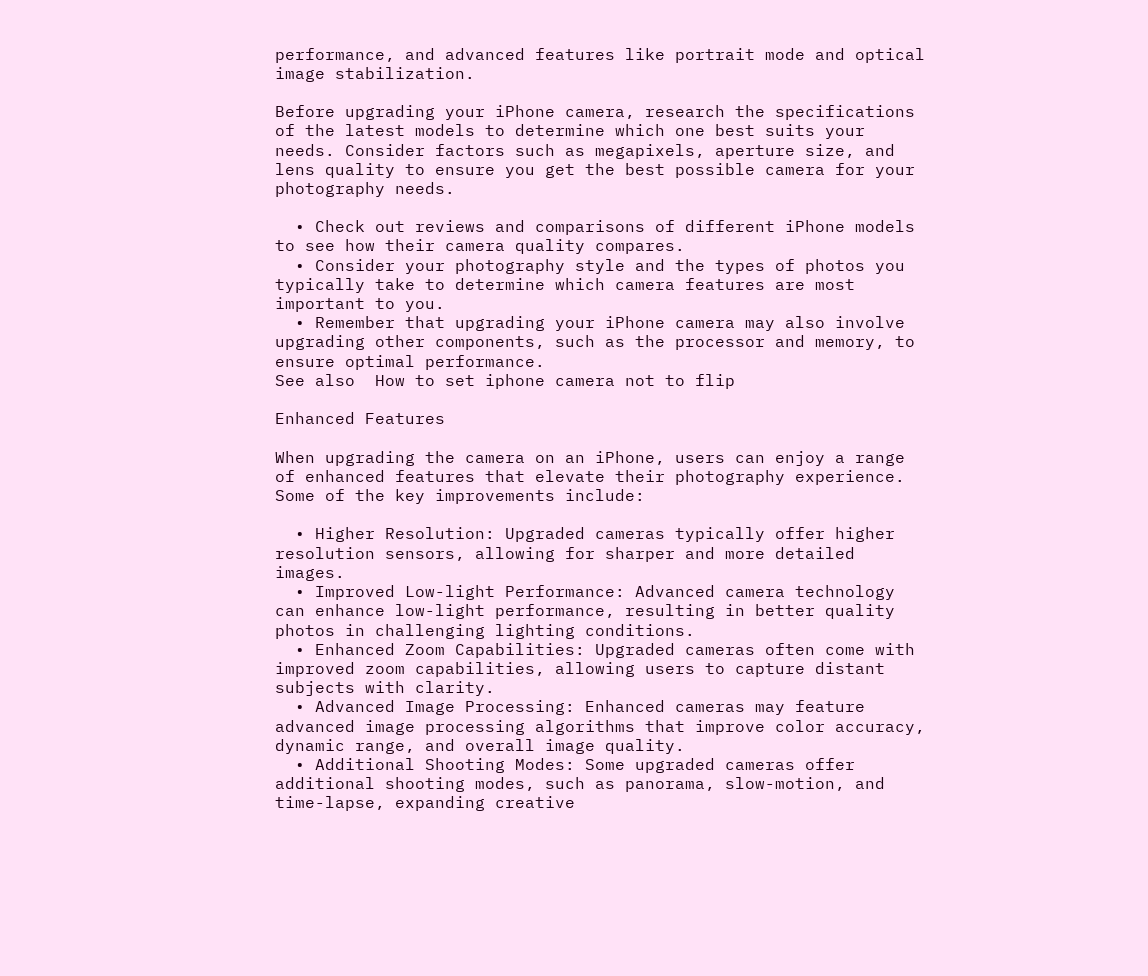performance, and advanced features like portrait mode and optical image stabilization.

Before upgrading your iPhone camera, research the specifications of the latest models to determine which one best suits your needs. Consider factors such as megapixels, aperture size, and lens quality to ensure you get the best possible camera for your photography needs.

  • Check out reviews and comparisons of different iPhone models to see how their camera quality compares.
  • Consider your photography style and the types of photos you typically take to determine which camera features are most important to you.
  • Remember that upgrading your iPhone camera may also involve upgrading other components, such as the processor and memory, to ensure optimal performance.
See also  How to set iphone camera not to flip

Enhanced Features

When upgrading the camera on an iPhone, users can enjoy a range of enhanced features that elevate their photography experience. Some of the key improvements include:

  • Higher Resolution: Upgraded cameras typically offer higher resolution sensors, allowing for sharper and more detailed images.
  • Improved Low-light Performance: Advanced camera technology can enhance low-light performance, resulting in better quality photos in challenging lighting conditions.
  • Enhanced Zoom Capabilities: Upgraded cameras often come with improved zoom capabilities, allowing users to capture distant subjects with clarity.
  • Advanced Image Processing: Enhanced cameras may feature advanced image processing algorithms that improve color accuracy, dynamic range, and overall image quality.
  • Additional Shooting Modes: Some upgraded cameras offer additional shooting modes, such as panorama, slow-motion, and time-lapse, expanding creative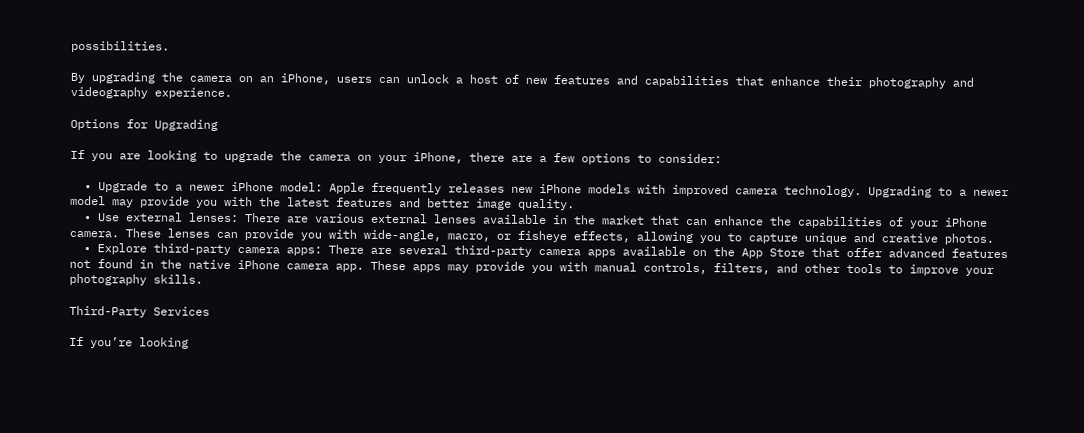possibilities.

By upgrading the camera on an iPhone, users can unlock a host of new features and capabilities that enhance their photography and videography experience.

Options for Upgrading

If you are looking to upgrade the camera on your iPhone, there are a few options to consider:

  • Upgrade to a newer iPhone model: Apple frequently releases new iPhone models with improved camera technology. Upgrading to a newer model may provide you with the latest features and better image quality.
  • Use external lenses: There are various external lenses available in the market that can enhance the capabilities of your iPhone camera. These lenses can provide you with wide-angle, macro, or fisheye effects, allowing you to capture unique and creative photos.
  • Explore third-party camera apps: There are several third-party camera apps available on the App Store that offer advanced features not found in the native iPhone camera app. These apps may provide you with manual controls, filters, and other tools to improve your photography skills.

Third-Party Services

If you’re looking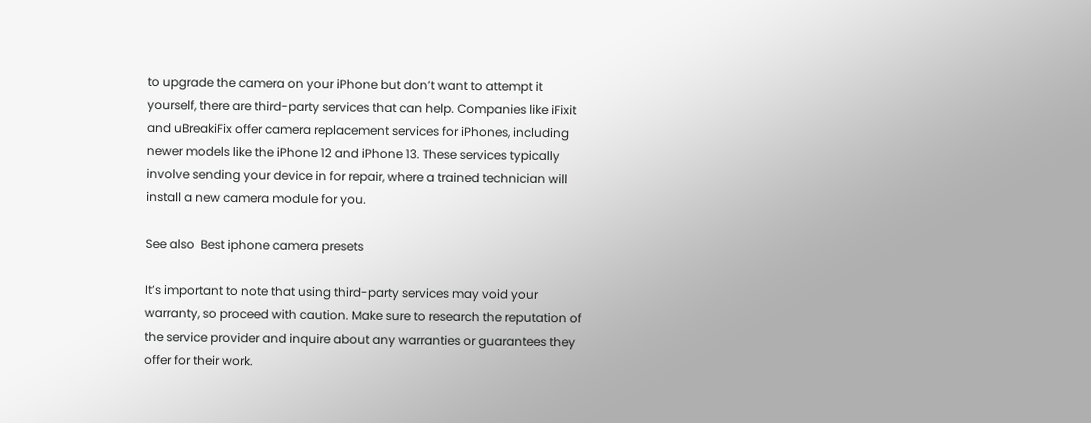to upgrade the camera on your iPhone but don’t want to attempt it yourself, there are third-party services that can help. Companies like iFixit and uBreakiFix offer camera replacement services for iPhones, including newer models like the iPhone 12 and iPhone 13. These services typically involve sending your device in for repair, where a trained technician will install a new camera module for you.

See also  Best iphone camera presets

It’s important to note that using third-party services may void your warranty, so proceed with caution. Make sure to research the reputation of the service provider and inquire about any warranties or guarantees they offer for their work.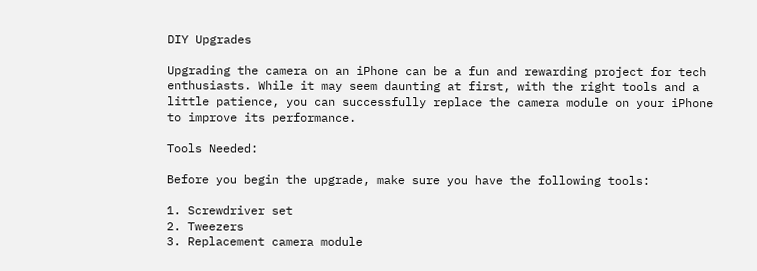DIY Upgrades

Upgrading the camera on an iPhone can be a fun and rewarding project for tech enthusiasts. While it may seem daunting at first, with the right tools and a little patience, you can successfully replace the camera module on your iPhone to improve its performance.

Tools Needed:

Before you begin the upgrade, make sure you have the following tools:

1. Screwdriver set
2. Tweezers
3. Replacement camera module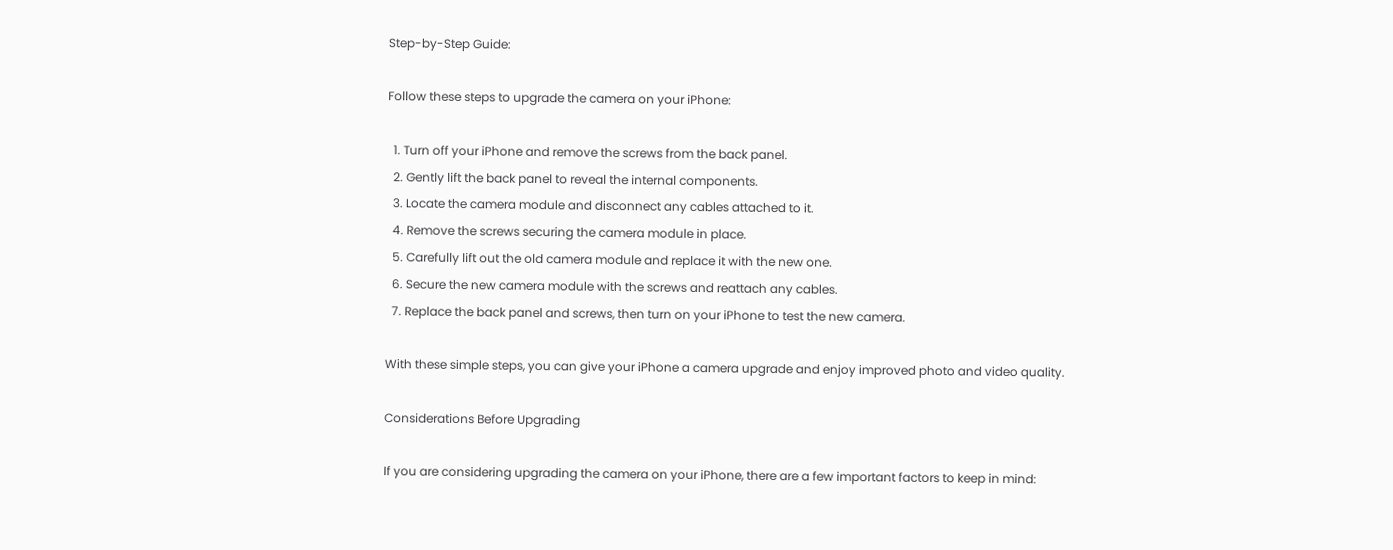Step-by-Step Guide:

Follow these steps to upgrade the camera on your iPhone:

  1. Turn off your iPhone and remove the screws from the back panel.
  2. Gently lift the back panel to reveal the internal components.
  3. Locate the camera module and disconnect any cables attached to it.
  4. Remove the screws securing the camera module in place.
  5. Carefully lift out the old camera module and replace it with the new one.
  6. Secure the new camera module with the screws and reattach any cables.
  7. Replace the back panel and screws, then turn on your iPhone to test the new camera.

With these simple steps, you can give your iPhone a camera upgrade and enjoy improved photo and video quality.

Considerations Before Upgrading

If you are considering upgrading the camera on your iPhone, there are a few important factors to keep in mind: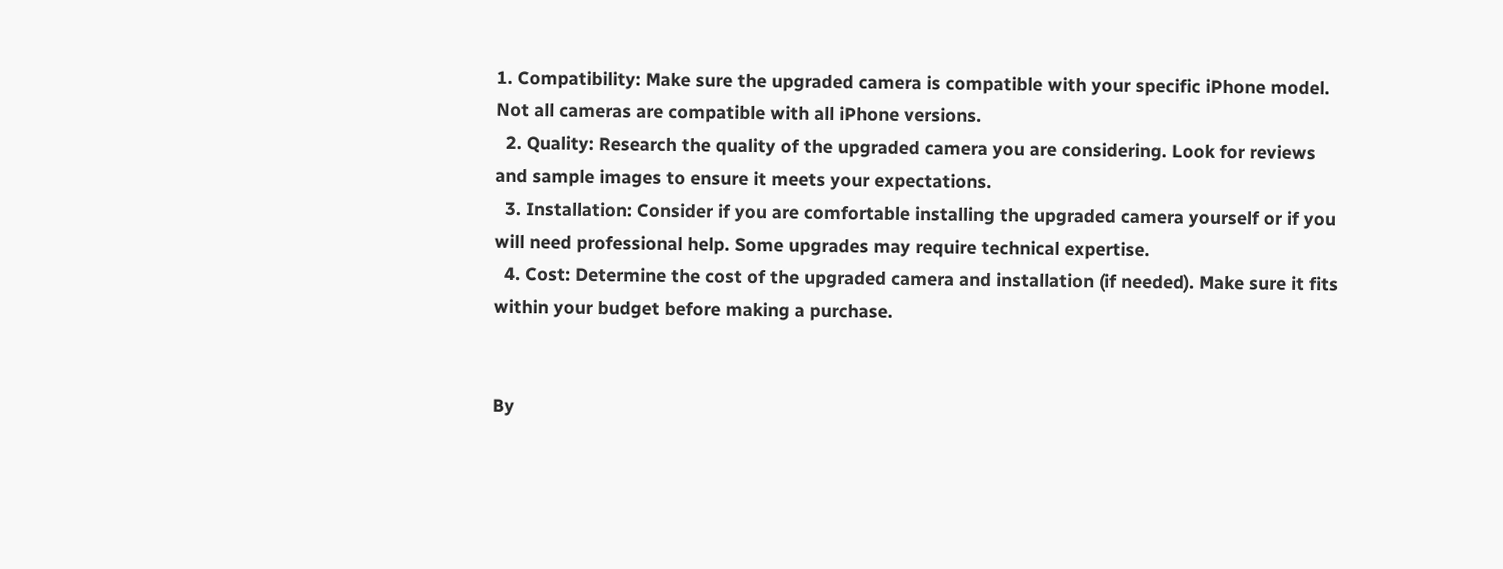1. Compatibility: Make sure the upgraded camera is compatible with your specific iPhone model. Not all cameras are compatible with all iPhone versions.
  2. Quality: Research the quality of the upgraded camera you are considering. Look for reviews and sample images to ensure it meets your expectations.
  3. Installation: Consider if you are comfortable installing the upgraded camera yourself or if you will need professional help. Some upgrades may require technical expertise.
  4. Cost: Determine the cost of the upgraded camera and installation (if needed). Make sure it fits within your budget before making a purchase.


By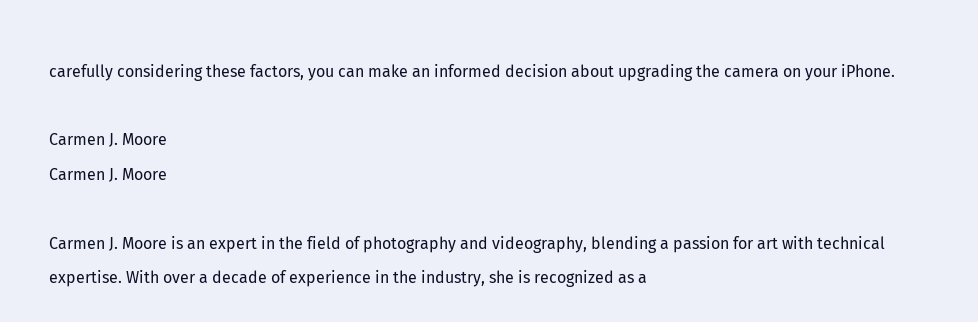carefully considering these factors, you can make an informed decision about upgrading the camera on your iPhone.

Carmen J. Moore
Carmen J. Moore

Carmen J. Moore is an expert in the field of photography and videography, blending a passion for art with technical expertise. With over a decade of experience in the industry, she is recognized as a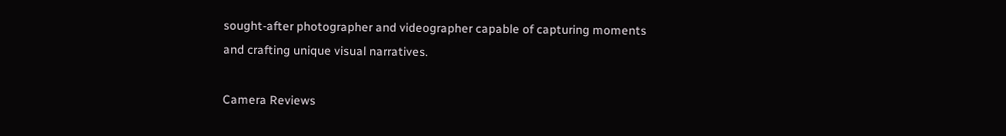sought-after photographer and videographer capable of capturing moments and crafting unique visual narratives.

Camera Reviews